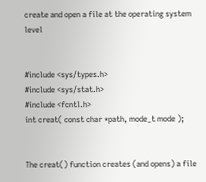create and open a file at the operating system level


#include <sys/types.h>
#include <sys/stat.h>
#include <fcntl.h>
int creat( const char *path, mode_t mode );


The creat() function creates (and opens) a file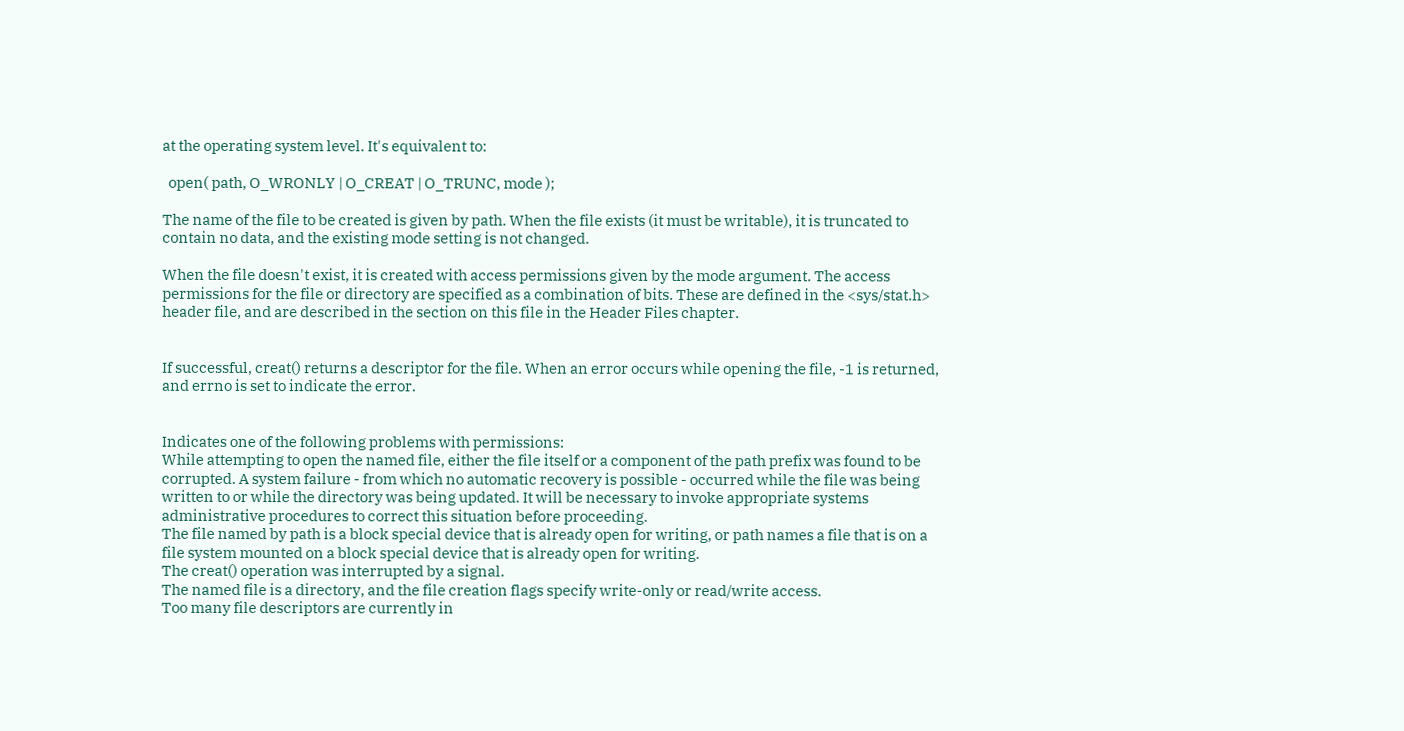at the operating system level. It's equivalent to:

  open( path, O_WRONLY | O_CREAT | O_TRUNC, mode );

The name of the file to be created is given by path. When the file exists (it must be writable), it is truncated to contain no data, and the existing mode setting is not changed.

When the file doesn't exist, it is created with access permissions given by the mode argument. The access permissions for the file or directory are specified as a combination of bits. These are defined in the <sys/stat.h> header file, and are described in the section on this file in the Header Files chapter.


If successful, creat() returns a descriptor for the file. When an error occurs while opening the file, -1 is returned, and errno is set to indicate the error.


Indicates one of the following problems with permissions:
While attempting to open the named file, either the file itself or a component of the path prefix was found to be corrupted. A system failure - from which no automatic recovery is possible - occurred while the file was being written to or while the directory was being updated. It will be necessary to invoke appropriate systems administrative procedures to correct this situation before proceeding.
The file named by path is a block special device that is already open for writing, or path names a file that is on a file system mounted on a block special device that is already open for writing.
The creat() operation was interrupted by a signal.
The named file is a directory, and the file creation flags specify write-only or read/write access.
Too many file descriptors are currently in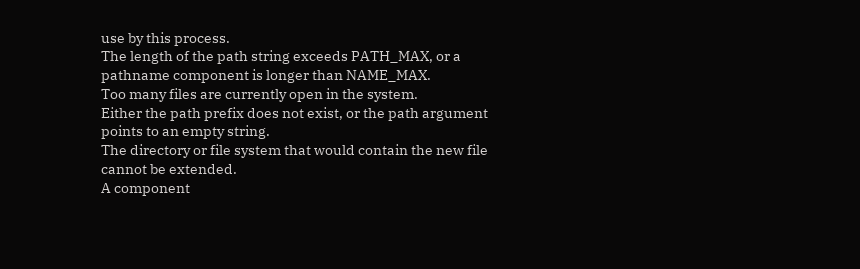use by this process.
The length of the path string exceeds PATH_MAX, or a pathname component is longer than NAME_MAX.
Too many files are currently open in the system.
Either the path prefix does not exist, or the path argument points to an empty string.
The directory or file system that would contain the new file cannot be extended.
A component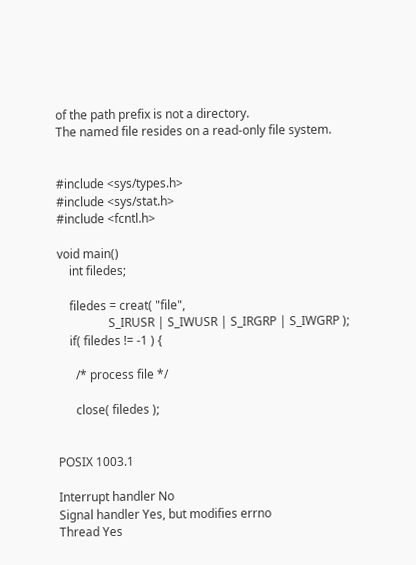of the path prefix is not a directory.
The named file resides on a read-only file system.


#include <sys/types.h>
#include <sys/stat.h>
#include <fcntl.h>

void main()
    int filedes;

    filedes = creat( "file",
                 S_IRUSR | S_IWUSR | S_IRGRP | S_IWGRP );
    if( filedes != -1 ) {

      /* process file */

      close( filedes );


POSIX 1003.1

Interrupt handler No
Signal handler Yes, but modifies errno
Thread Yes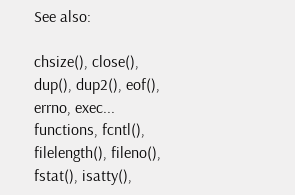See also:

chsize(), close(), dup(), dup2(), eof(), errno, exec... functions, fcntl(), filelength(), fileno(), fstat(), isatty(),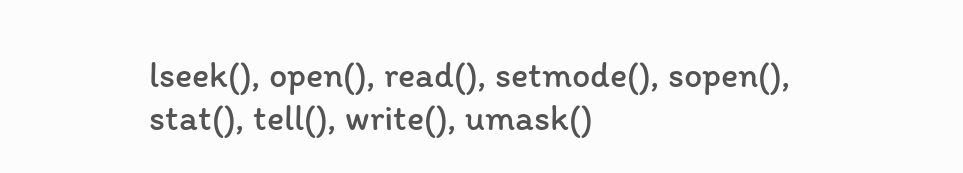lseek(), open(), read(), setmode(), sopen(), stat(), tell(), write(), umask()